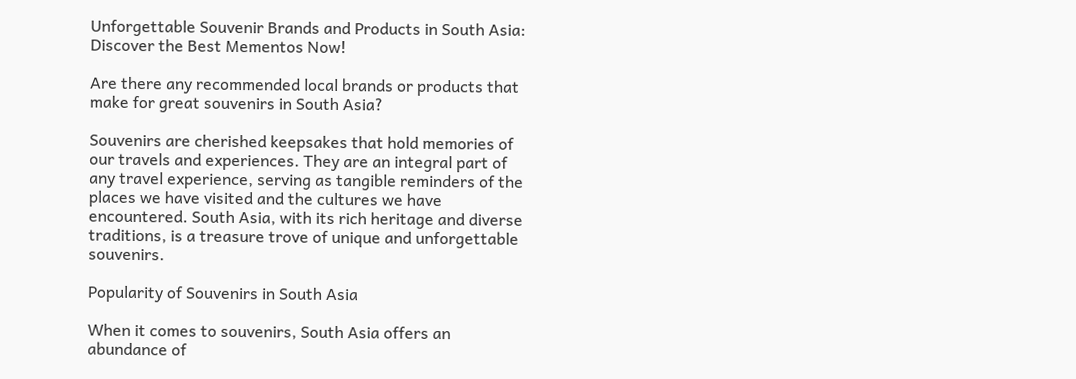Unforgettable Souvenir Brands and Products in South Asia: Discover the Best Mementos Now!

Are there any recommended local brands or products that make for great souvenirs in South Asia?

Souvenirs are cherished keepsakes that hold memories of our travels and experiences. They are an integral part of any travel experience, serving as tangible reminders of the places we have visited and the cultures we have encountered. South Asia, with its rich heritage and diverse traditions, is a treasure trove of unique and unforgettable souvenirs.

Popularity of Souvenirs in South Asia

When it comes to souvenirs, South Asia offers an abundance of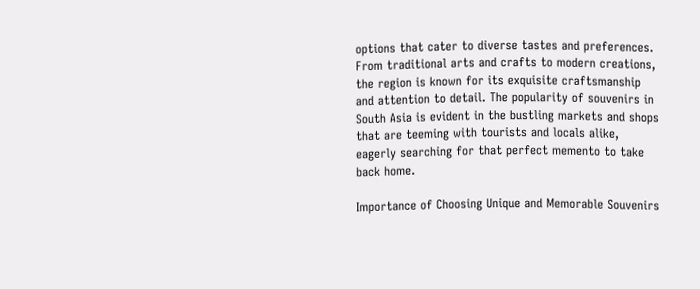options that cater to diverse tastes and preferences. From traditional arts and crafts to modern creations, the region is known for its exquisite craftsmanship and attention to detail. The popularity of souvenirs in South Asia is evident in the bustling markets and shops that are teeming with tourists and locals alike, eagerly searching for that perfect memento to take back home.

Importance of Choosing Unique and Memorable Souvenirs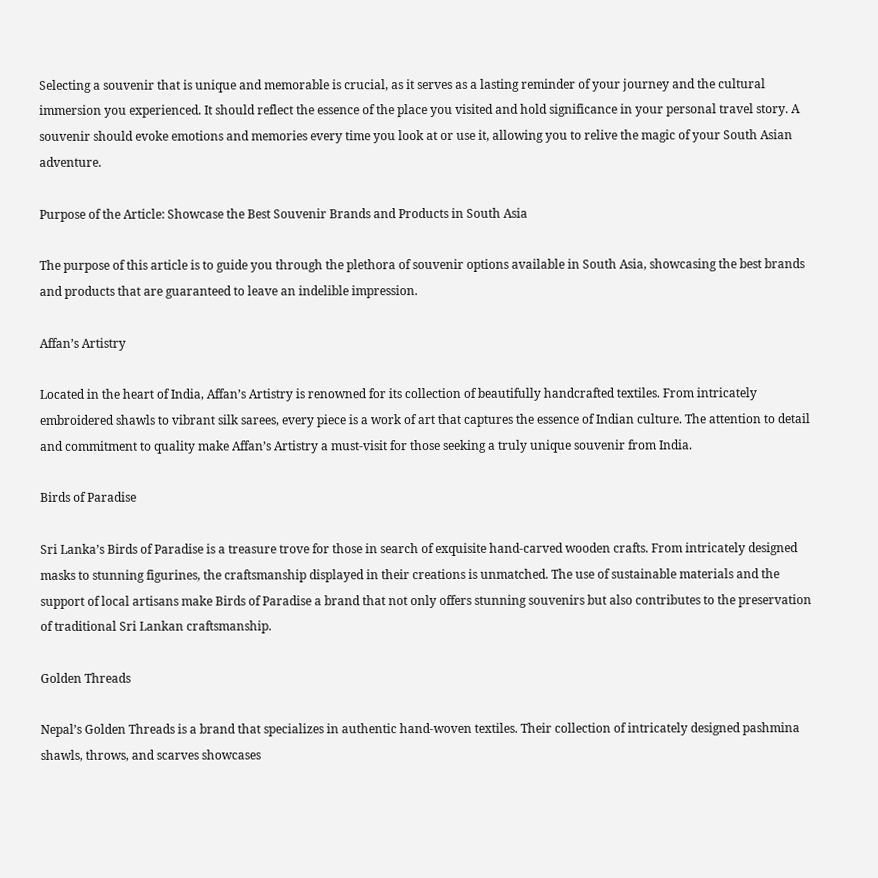Selecting a souvenir that is unique and memorable is crucial, as it serves as a lasting reminder of your journey and the cultural immersion you experienced. It should reflect the essence of the place you visited and hold significance in your personal travel story. A souvenir should evoke emotions and memories every time you look at or use it, allowing you to relive the magic of your South Asian adventure.

Purpose of the Article: Showcase the Best Souvenir Brands and Products in South Asia

The purpose of this article is to guide you through the plethora of souvenir options available in South Asia, showcasing the best brands and products that are guaranteed to leave an indelible impression.

Affan’s Artistry

Located in the heart of India, Affan’s Artistry is renowned for its collection of beautifully handcrafted textiles. From intricately embroidered shawls to vibrant silk sarees, every piece is a work of art that captures the essence of Indian culture. The attention to detail and commitment to quality make Affan’s Artistry a must-visit for those seeking a truly unique souvenir from India.

Birds of Paradise

Sri Lanka’s Birds of Paradise is a treasure trove for those in search of exquisite hand-carved wooden crafts. From intricately designed masks to stunning figurines, the craftsmanship displayed in their creations is unmatched. The use of sustainable materials and the support of local artisans make Birds of Paradise a brand that not only offers stunning souvenirs but also contributes to the preservation of traditional Sri Lankan craftsmanship.

Golden Threads

Nepal’s Golden Threads is a brand that specializes in authentic hand-woven textiles. Their collection of intricately designed pashmina shawls, throws, and scarves showcases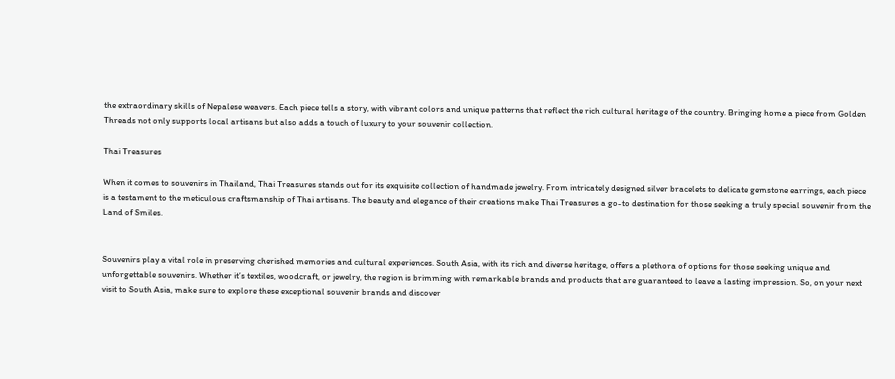the extraordinary skills of Nepalese weavers. Each piece tells a story, with vibrant colors and unique patterns that reflect the rich cultural heritage of the country. Bringing home a piece from Golden Threads not only supports local artisans but also adds a touch of luxury to your souvenir collection.

Thai Treasures

When it comes to souvenirs in Thailand, Thai Treasures stands out for its exquisite collection of handmade jewelry. From intricately designed silver bracelets to delicate gemstone earrings, each piece is a testament to the meticulous craftsmanship of Thai artisans. The beauty and elegance of their creations make Thai Treasures a go-to destination for those seeking a truly special souvenir from the Land of Smiles.


Souvenirs play a vital role in preserving cherished memories and cultural experiences. South Asia, with its rich and diverse heritage, offers a plethora of options for those seeking unique and unforgettable souvenirs. Whether it’s textiles, woodcraft, or jewelry, the region is brimming with remarkable brands and products that are guaranteed to leave a lasting impression. So, on your next visit to South Asia, make sure to explore these exceptional souvenir brands and discover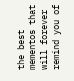the best mementos that will forever remind you of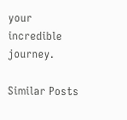your incredible journey.

Similar Posts